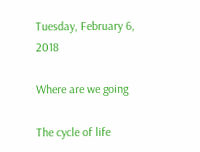Tuesday, February 6, 2018

Where are we going

The cycle of life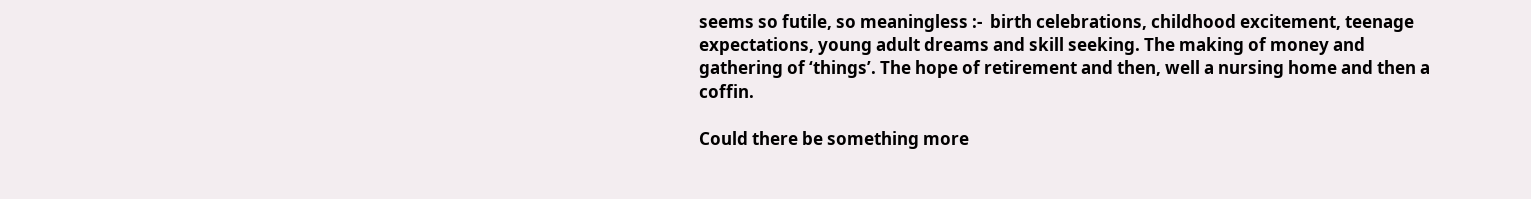seems so futile, so meaningless :-  birth celebrations, childhood excitement, teenage expectations, young adult dreams and skill seeking. The making of money and gathering of ‘things’. The hope of retirement and then, well a nursing home and then a coffin.

Could there be something more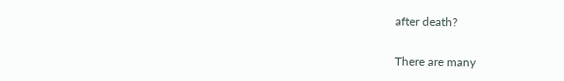after death?

There are many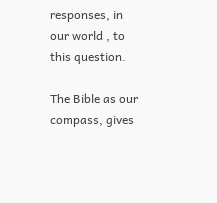responses, in our world , to this question.

The Bible as our compass, gives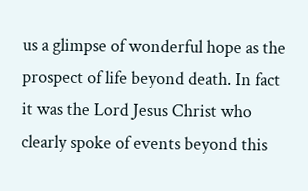us a glimpse of wonderful hope as the prospect of life beyond death. In fact it was the Lord Jesus Christ who clearly spoke of events beyond this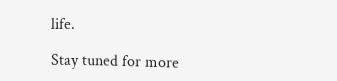life.

Stay tuned for more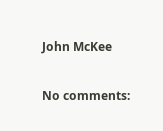John McKee

No comments: